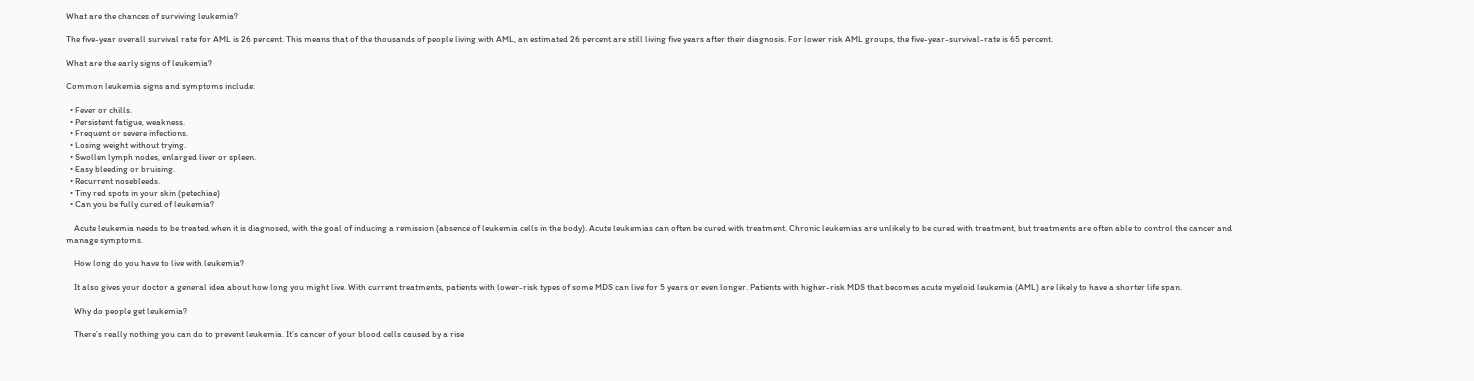What are the chances of surviving leukemia?

The five-year overall survival rate for AML is 26 percent. This means that of the thousands of people living with AML, an estimated 26 percent are still living five years after their diagnosis. For lower risk AML groups, the five-year-survival-rate is 65 percent.

What are the early signs of leukemia?

Common leukemia signs and symptoms include:

  • Fever or chills.
  • Persistent fatigue, weakness.
  • Frequent or severe infections.
  • Losing weight without trying.
  • Swollen lymph nodes, enlarged liver or spleen.
  • Easy bleeding or bruising.
  • Recurrent nosebleeds.
  • Tiny red spots in your skin (petechiae)
  • Can you be fully cured of leukemia?

    Acute leukemia needs to be treated when it is diagnosed, with the goal of inducing a remission (absence of leukemia cells in the body). Acute leukemias can often be cured with treatment. Chronic leukemias are unlikely to be cured with treatment, but treatments are often able to control the cancer and manage symptoms.

    How long do you have to live with leukemia?

    It also gives your doctor a general idea about how long you might live. With current treatments, patients with lower-risk types of some MDS can live for 5 years or even longer. Patients with higher-risk MDS that becomes acute myeloid leukemia (AML) are likely to have a shorter life span.

    Why do people get leukemia?

    There’s really nothing you can do to prevent leukemia. It’s cancer of your blood cells caused by a rise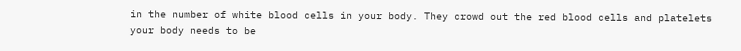in the number of white blood cells in your body. They crowd out the red blood cells and platelets your body needs to be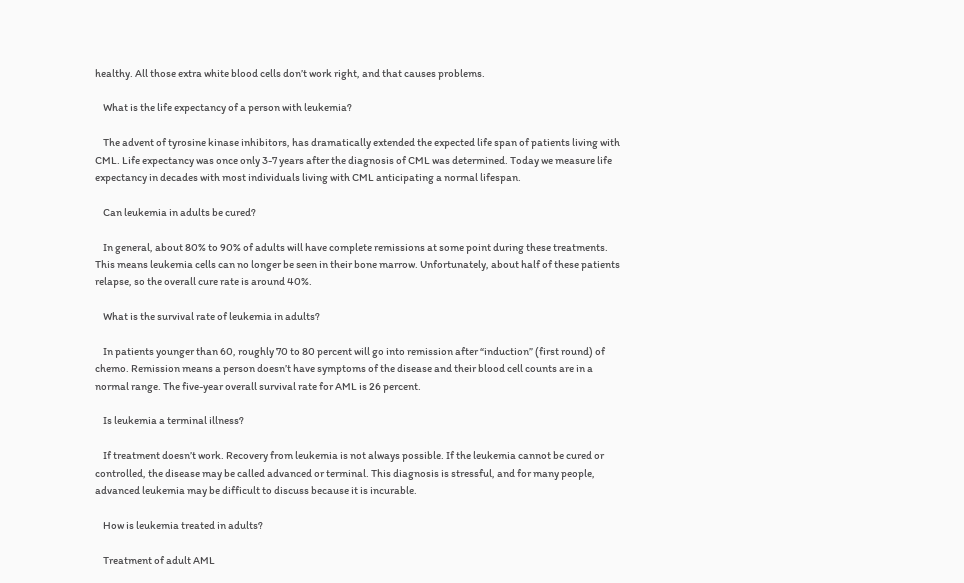healthy. All those extra white blood cells don’t work right, and that causes problems.

    What is the life expectancy of a person with leukemia?

    The advent of tyrosine kinase inhibitors, has dramatically extended the expected life span of patients living with CML. Life expectancy was once only 3-7 years after the diagnosis of CML was determined. Today we measure life expectancy in decades with most individuals living with CML anticipating a normal lifespan.

    Can leukemia in adults be cured?

    In general, about 80% to 90% of adults will have complete remissions at some point during these treatments. This means leukemia cells can no longer be seen in their bone marrow. Unfortunately, about half of these patients relapse, so the overall cure rate is around 40%.

    What is the survival rate of leukemia in adults?

    In patients younger than 60, roughly 70 to 80 percent will go into remission after “induction” (first round) of chemo. Remission means a person doesn’t have symptoms of the disease and their blood cell counts are in a normal range. The five-year overall survival rate for AML is 26 percent.

    Is leukemia a terminal illness?

    If treatment doesn’t work. Recovery from leukemia is not always possible. If the leukemia cannot be cured or controlled, the disease may be called advanced or terminal. This diagnosis is stressful, and for many people, advanced leukemia may be difficult to discuss because it is incurable.

    How is leukemia treated in adults?

    Treatment of adult AML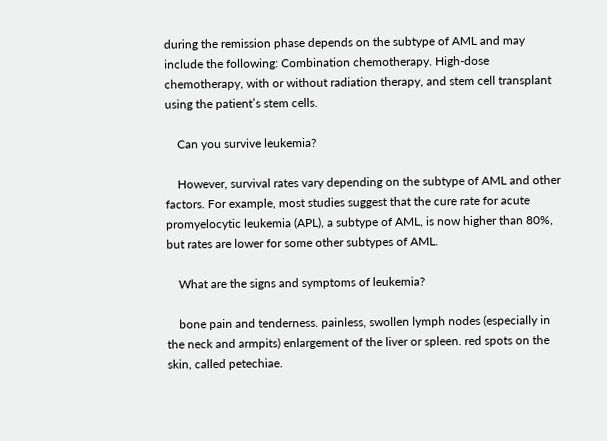during the remission phase depends on the subtype of AML and may include the following: Combination chemotherapy. High-dose chemotherapy, with or without radiation therapy, and stem cell transplant using the patient’s stem cells.

    Can you survive leukemia?

    However, survival rates vary depending on the subtype of AML and other factors. For example, most studies suggest that the cure rate for acute promyelocytic leukemia (APL), a subtype of AML, is now higher than 80%, but rates are lower for some other subtypes of AML.

    What are the signs and symptoms of leukemia?

    bone pain and tenderness. painless, swollen lymph nodes (especially in the neck and armpits) enlargement of the liver or spleen. red spots on the skin, called petechiae.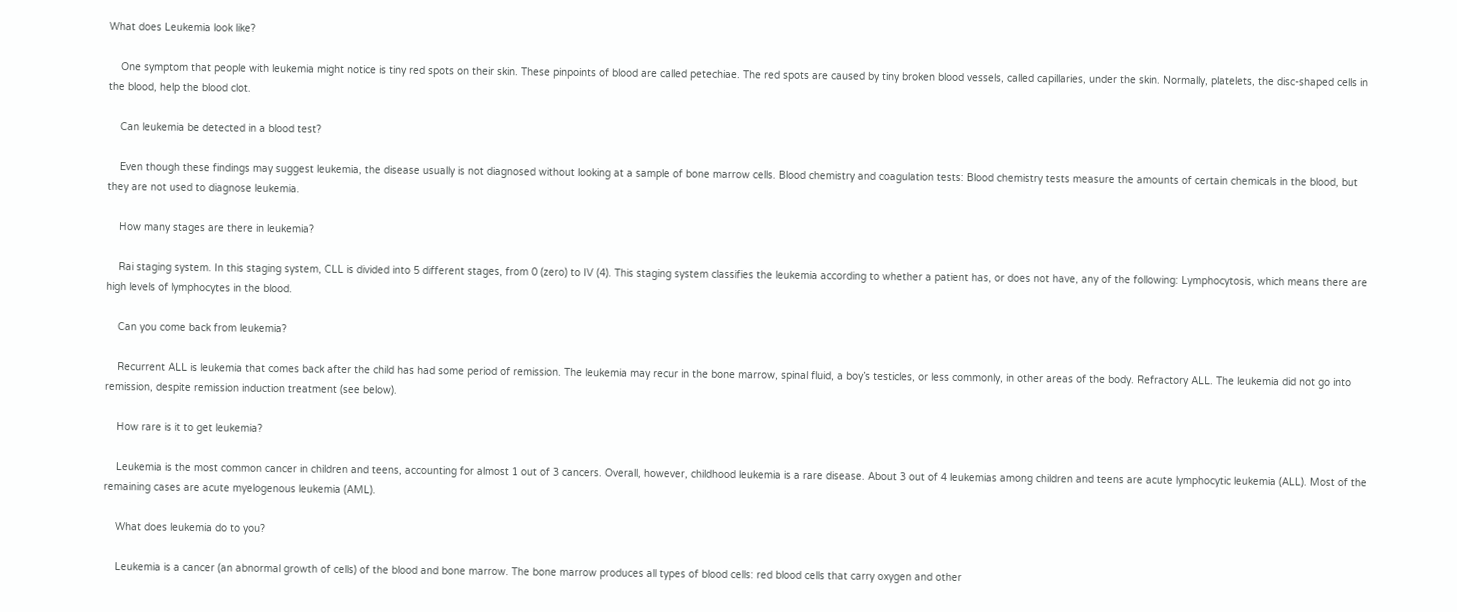What does Leukemia look like?

    One symptom that people with leukemia might notice is tiny red spots on their skin. These pinpoints of blood are called petechiae. The red spots are caused by tiny broken blood vessels, called capillaries, under the skin. Normally, platelets, the disc-shaped cells in the blood, help the blood clot.

    Can leukemia be detected in a blood test?

    Even though these findings may suggest leukemia, the disease usually is not diagnosed without looking at a sample of bone marrow cells. Blood chemistry and coagulation tests: Blood chemistry tests measure the amounts of certain chemicals in the blood, but they are not used to diagnose leukemia.

    How many stages are there in leukemia?

    Rai staging system. In this staging system, CLL is divided into 5 different stages, from 0 (zero) to IV (4). This staging system classifies the leukemia according to whether a patient has, or does not have, any of the following: Lymphocytosis, which means there are high levels of lymphocytes in the blood.

    Can you come back from leukemia?

    Recurrent ALL is leukemia that comes back after the child has had some period of remission. The leukemia may recur in the bone marrow, spinal fluid, a boy’s testicles, or less commonly, in other areas of the body. Refractory ALL. The leukemia did not go into remission, despite remission induction treatment (see below).

    How rare is it to get leukemia?

    Leukemia is the most common cancer in children and teens, accounting for almost 1 out of 3 cancers. Overall, however, childhood leukemia is a rare disease. About 3 out of 4 leukemias among children and teens are acute lymphocytic leukemia (ALL). Most of the remaining cases are acute myelogenous leukemia (AML).

    What does leukemia do to you?

    Leukemia is a cancer (an abnormal growth of cells) of the blood and bone marrow. The bone marrow produces all types of blood cells: red blood cells that carry oxygen and other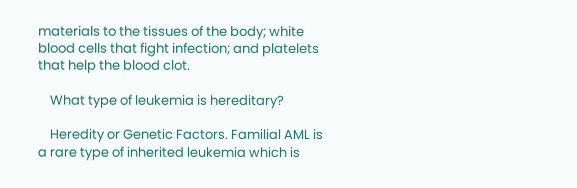materials to the tissues of the body; white blood cells that fight infection; and platelets that help the blood clot.

    What type of leukemia is hereditary?

    Heredity or Genetic Factors. Familial AML is a rare type of inherited leukemia which is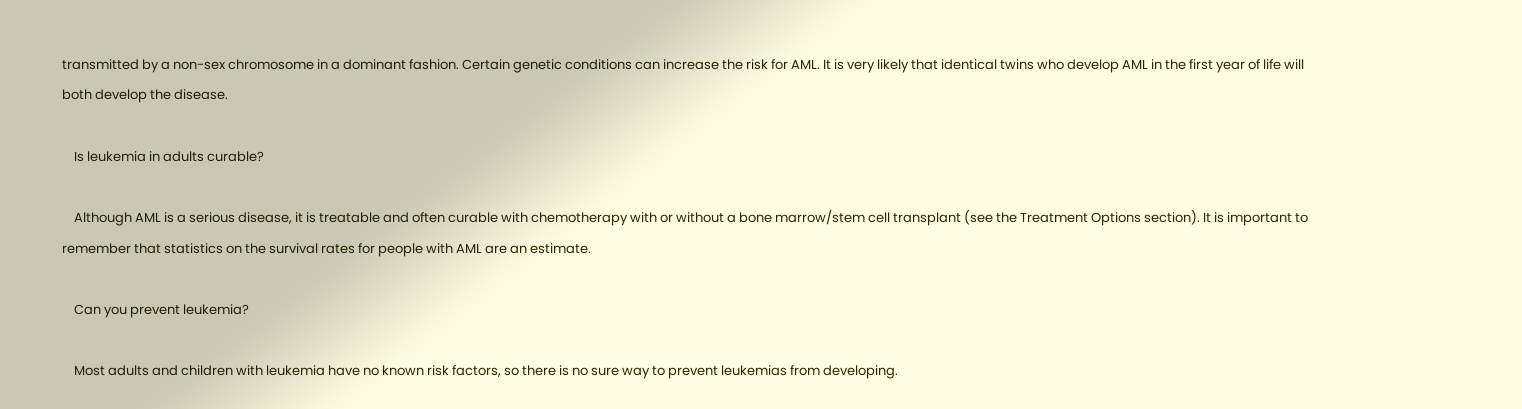transmitted by a non-sex chromosome in a dominant fashion. Certain genetic conditions can increase the risk for AML. It is very likely that identical twins who develop AML in the first year of life will both develop the disease.

    Is leukemia in adults curable?

    Although AML is a serious disease, it is treatable and often curable with chemotherapy with or without a bone marrow/stem cell transplant (see the Treatment Options section). It is important to remember that statistics on the survival rates for people with AML are an estimate.

    Can you prevent leukemia?

    Most adults and children with leukemia have no known risk factors, so there is no sure way to prevent leukemias from developing.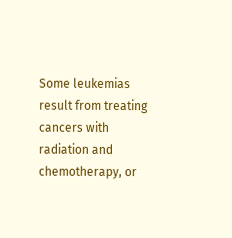Some leukemias result from treating cancers with radiation and chemotherapy, or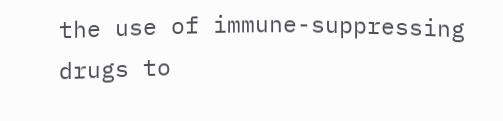the use of immune-suppressing drugs to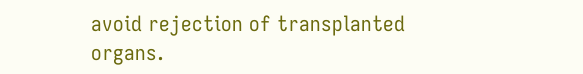avoid rejection of transplanted organs.